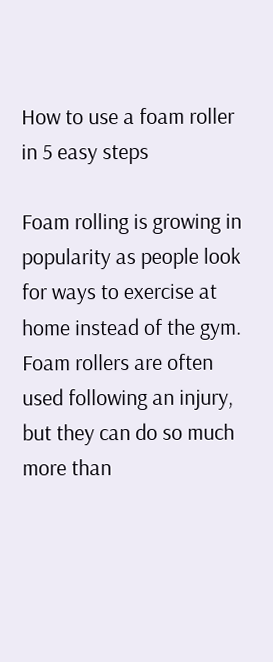How to use a foam roller in 5 easy steps

Foam rolling is growing in popularity as people look for ways to exercise at home instead of the gym. Foam rollers are often used following an injury, but they can do so much more than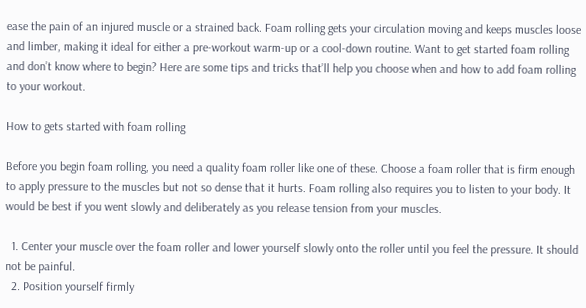ease the pain of an injured muscle or a strained back. Foam rolling gets your circulation moving and keeps muscles loose and limber, making it ideal for either a pre-workout warm-up or a cool-down routine. Want to get started foam rolling and don’t know where to begin? Here are some tips and tricks that’ll help you choose when and how to add foam rolling to your workout.

How to gets started with foam rolling

Before you begin foam rolling, you need a quality foam roller like one of these. Choose a foam roller that is firm enough to apply pressure to the muscles but not so dense that it hurts. Foam rolling also requires you to listen to your body. It would be best if you went slowly and deliberately as you release tension from your muscles.

  1. Center your muscle over the foam roller and lower yourself slowly onto the roller until you feel the pressure. It should not be painful.
  2. Position yourself firmly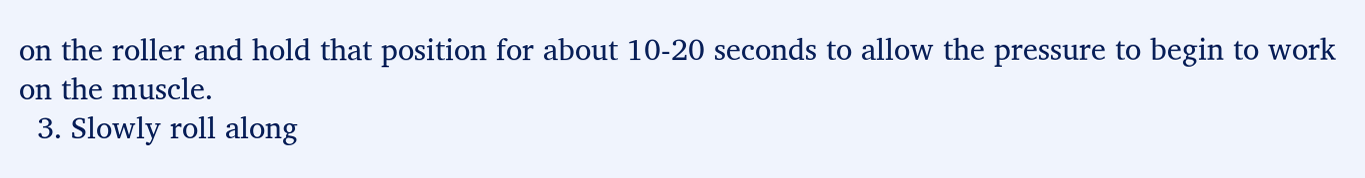on the roller and hold that position for about 10-20 seconds to allow the pressure to begin to work on the muscle.
  3. Slowly roll along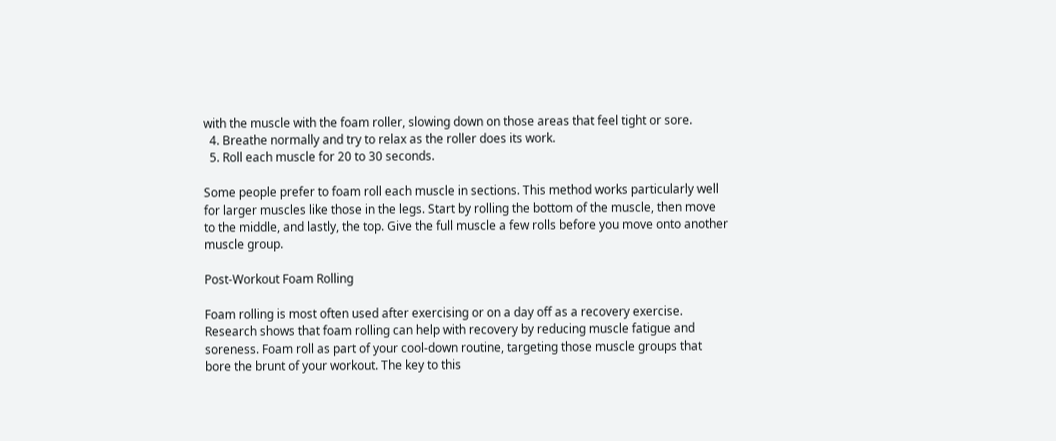with the muscle with the foam roller, slowing down on those areas that feel tight or sore.
  4. Breathe normally and try to relax as the roller does its work.
  5. Roll each muscle for 20 to 30 seconds.

Some people prefer to foam roll each muscle in sections. This method works particularly well for larger muscles like those in the legs. Start by rolling the bottom of the muscle, then move to the middle, and lastly, the top. Give the full muscle a few rolls before you move onto another muscle group.

Post-Workout Foam Rolling

Foam rolling is most often used after exercising or on a day off as a recovery exercise. Research shows that foam rolling can help with recovery by reducing muscle fatigue and soreness. Foam roll as part of your cool-down routine, targeting those muscle groups that bore the brunt of your workout. The key to this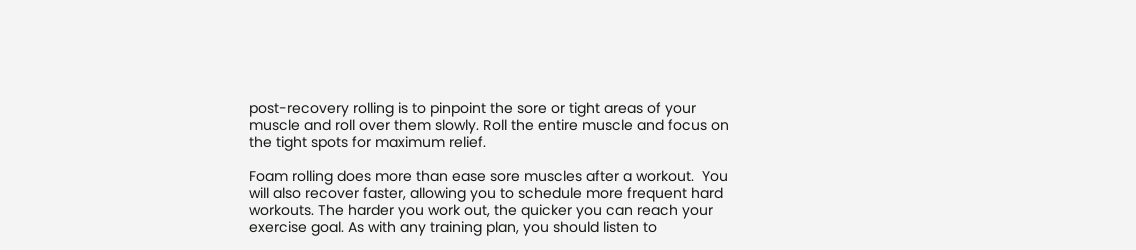post-recovery rolling is to pinpoint the sore or tight areas of your muscle and roll over them slowly. Roll the entire muscle and focus on the tight spots for maximum relief.

Foam rolling does more than ease sore muscles after a workout.  You will also recover faster, allowing you to schedule more frequent hard workouts. The harder you work out, the quicker you can reach your exercise goal. As with any training plan, you should listen to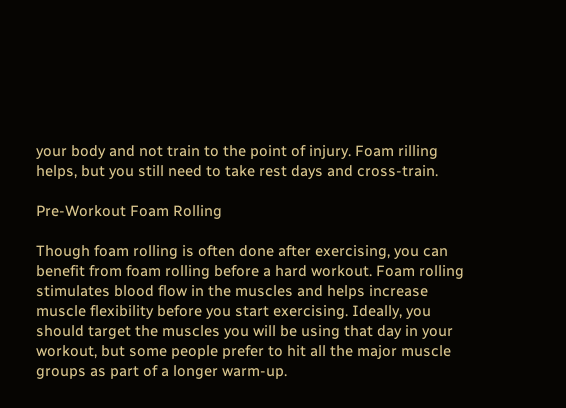your body and not train to the point of injury. Foam rilling helps, but you still need to take rest days and cross-train.

Pre-Workout Foam Rolling

Though foam rolling is often done after exercising, you can benefit from foam rolling before a hard workout. Foam rolling stimulates blood flow in the muscles and helps increase muscle flexibility before you start exercising. Ideally, you should target the muscles you will be using that day in your workout, but some people prefer to hit all the major muscle groups as part of a longer warm-up.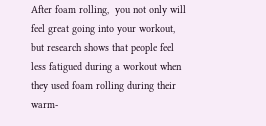After foam rolling,  you not only will feel great going into your workout, but research shows that people feel less fatigued during a workout when they used foam rolling during their warm-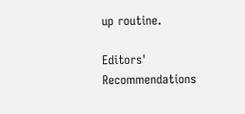up routine.

Editors' Recommendations